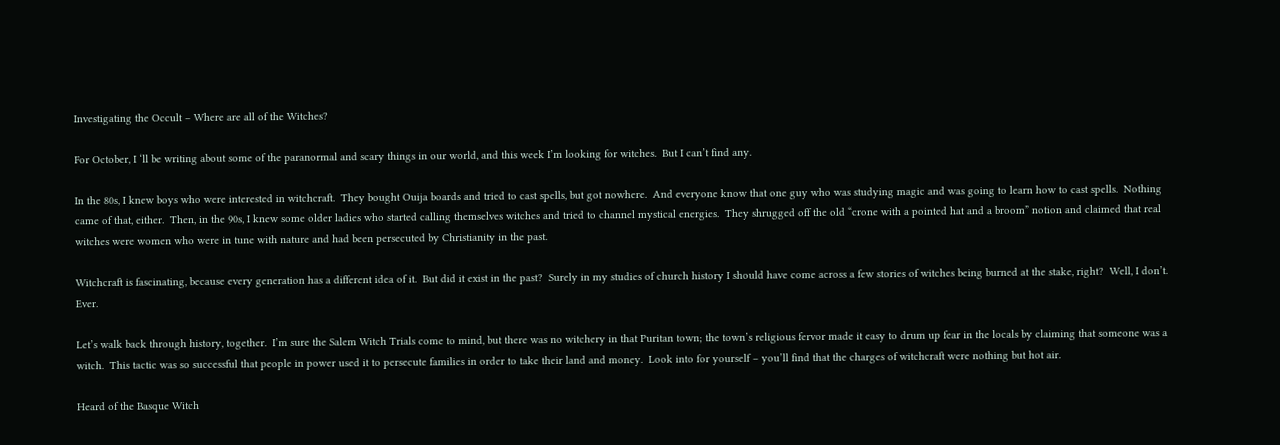Investigating the Occult – Where are all of the Witches?

For October, I ‘ll be writing about some of the paranormal and scary things in our world, and this week I’m looking for witches.  But I can’t find any.

In the 80s, I knew boys who were interested in witchcraft.  They bought Ouija boards and tried to cast spells, but got nowhere.  And everyone know that one guy who was studying magic and was going to learn how to cast spells.  Nothing came of that, either.  Then, in the 90s, I knew some older ladies who started calling themselves witches and tried to channel mystical energies.  They shrugged off the old “crone with a pointed hat and a broom” notion and claimed that real witches were women who were in tune with nature and had been persecuted by Christianity in the past.

Witchcraft is fascinating, because every generation has a different idea of it.  But did it exist in the past?  Surely in my studies of church history I should have come across a few stories of witches being burned at the stake, right?  Well, I don’t.  Ever.

Let’s walk back through history, together.  I’m sure the Salem Witch Trials come to mind, but there was no witchery in that Puritan town; the town’s religious fervor made it easy to drum up fear in the locals by claiming that someone was a witch.  This tactic was so successful that people in power used it to persecute families in order to take their land and money.  Look into for yourself – you’ll find that the charges of witchcraft were nothing but hot air.

Heard of the Basque Witch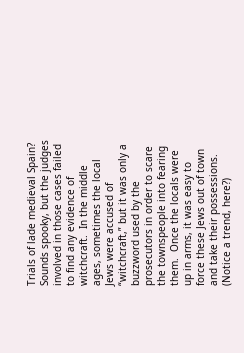Trials of lade medieval Spain?  Sounds spooky, but the judges involved in those cases failed to find any evidence of witchcraft.  In the middle ages, sometimes the local Jews were accused of “witchcraft,” but it was only a buzzword used by the prosecutors in order to scare the townspeople into fearing them.  Once the locals were up in arms, it was easy to force these Jews out of town and take their possessions.  (Notice a trend, here?)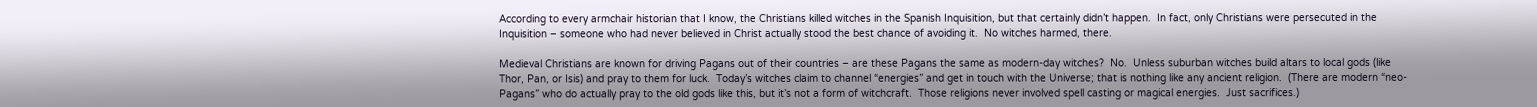According to every armchair historian that I know, the Christians killed witches in the Spanish Inquisition, but that certainly didn’t happen.  In fact, only Christians were persecuted in the Inquisition – someone who had never believed in Christ actually stood the best chance of avoiding it.  No witches harmed, there.

Medieval Christians are known for driving Pagans out of their countries – are these Pagans the same as modern-day witches?  No.  Unless suburban witches build altars to local gods (like Thor, Pan, or Isis) and pray to them for luck.  Today’s witches claim to channel “energies” and get in touch with the Universe; that is nothing like any ancient religion.  (There are modern “neo-Pagans” who do actually pray to the old gods like this, but it’s not a form of witchcraft.  Those religions never involved spell casting or magical energies.  Just sacrifices.)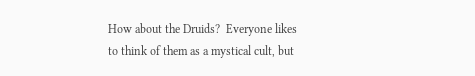How about the Druids?  Everyone likes to think of them as a mystical cult, but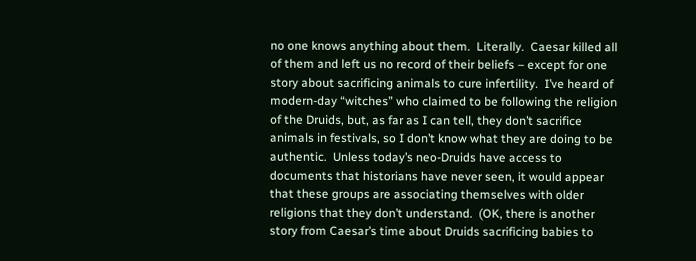no one knows anything about them.  Literally.  Caesar killed all of them and left us no record of their beliefs – except for one story about sacrificing animals to cure infertility.  I’ve heard of modern-day “witches” who claimed to be following the religion of the Druids, but, as far as I can tell, they don’t sacrifice animals in festivals, so I don’t know what they are doing to be authentic.  Unless today’s neo-Druids have access to documents that historians have never seen, it would appear that these groups are associating themselves with older religions that they don’t understand.  (OK, there is another story from Caesar’s time about Druids sacrificing babies to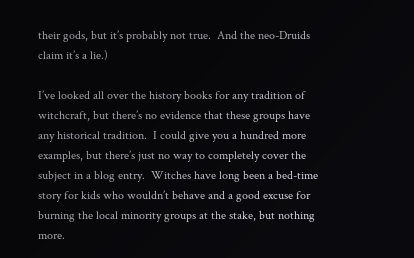their gods, but it’s probably not true.  And the neo-Druids claim it’s a lie.)

I’ve looked all over the history books for any tradition of witchcraft, but there’s no evidence that these groups have any historical tradition.  I could give you a hundred more examples, but there’s just no way to completely cover the subject in a blog entry.  Witches have long been a bed-time story for kids who wouldn’t behave and a good excuse for burning the local minority groups at the stake, but nothing more.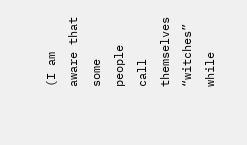(I am aware that some people call themselves “witches” while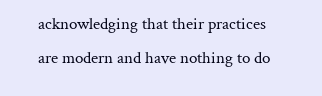acknowledging that their practices are modern and have nothing to do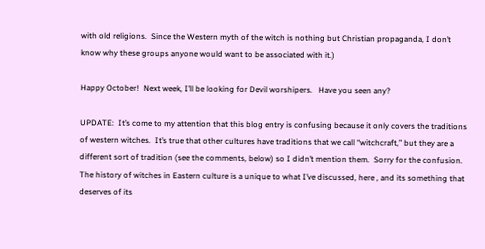with old religions.  Since the Western myth of the witch is nothing but Christian propaganda, I don’t know why these groups anyone would want to be associated with it.)

Happy October!  Next week, I’ll be looking for Devil worshipers.   Have you seen any?

UPDATE:  It’s come to my attention that this blog entry is confusing because it only covers the traditions of western witches.  It’s true that other cultures have traditions that we call “witchcraft,” but they are a different sort of tradition (see the comments, below) so I didn’t mention them.  Sorry for the confusion.  The history of witches in Eastern culture is a unique to what I’ve discussed, here , and its something that deserves of its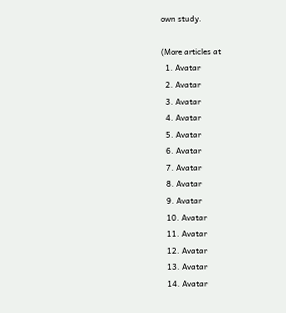own study.

(More articles at
  1. Avatar
  2. Avatar
  3. Avatar
  4. Avatar
  5. Avatar
  6. Avatar
  7. Avatar
  8. Avatar
  9. Avatar
  10. Avatar
  11. Avatar
  12. Avatar
  13. Avatar
  14. Avatar